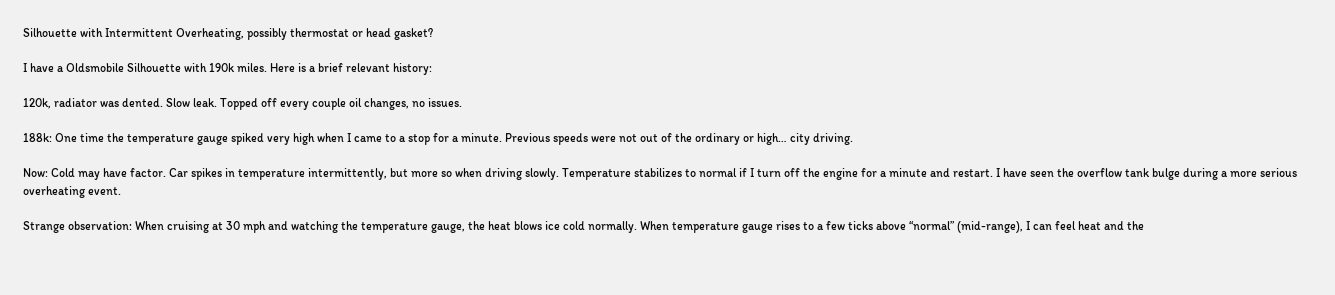Silhouette with Intermittent Overheating, possibly thermostat or head gasket?

I have a Oldsmobile Silhouette with 190k miles. Here is a brief relevant history:

120k, radiator was dented. Slow leak. Topped off every couple oil changes, no issues.

188k: One time the temperature gauge spiked very high when I came to a stop for a minute. Previous speeds were not out of the ordinary or high… city driving.

Now: Cold may have factor. Car spikes in temperature intermittently, but more so when driving slowly. Temperature stabilizes to normal if I turn off the engine for a minute and restart. I have seen the overflow tank bulge during a more serious overheating event.

Strange observation: When cruising at 30 mph and watching the temperature gauge, the heat blows ice cold normally. When temperature gauge rises to a few ticks above “normal” (mid-range), I can feel heat and the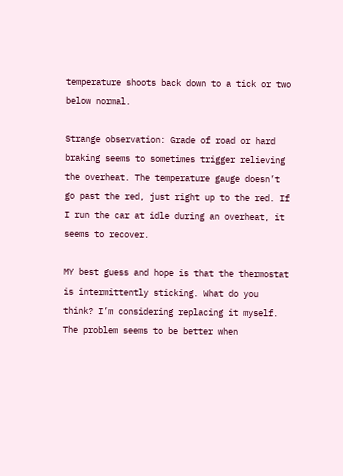temperature shoots back down to a tick or two below normal.

Strange observation: Grade of road or hard braking seems to sometimes trigger relieving the overheat. The temperature gauge doesn’t go past the red, just right up to the red. If I run the car at idle during an overheat, it seems to recover.

MY best guess and hope is that the thermostat is intermittently sticking. What do you think? I’m considering replacing it myself. The problem seems to be better when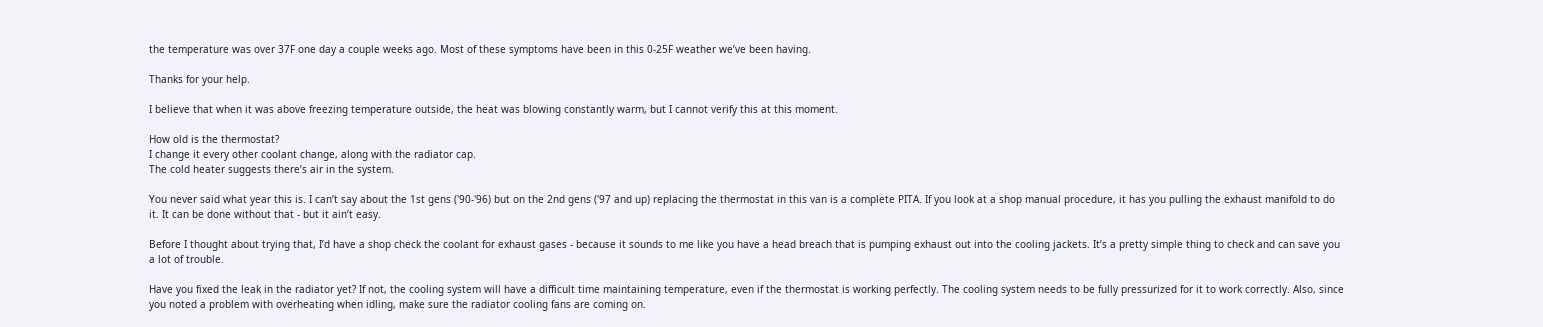the temperature was over 37F one day a couple weeks ago. Most of these symptoms have been in this 0-25F weather we’ve been having.

Thanks for your help.

I believe that when it was above freezing temperature outside, the heat was blowing constantly warm, but I cannot verify this at this moment.

How old is the thermostat?
I change it every other coolant change, along with the radiator cap.
The cold heater suggests there’s air in the system.

You never said what year this is. I can’t say about the 1st gens ('90-'96) but on the 2nd gens ('97 and up) replacing the thermostat in this van is a complete PITA. If you look at a shop manual procedure, it has you pulling the exhaust manifold to do it. It can be done without that - but it ain’t easy.

Before I thought about trying that, I’d have a shop check the coolant for exhaust gases - because it sounds to me like you have a head breach that is pumping exhaust out into the cooling jackets. It’s a pretty simple thing to check and can save you a lot of trouble.

Have you fixed the leak in the radiator yet? If not, the cooling system will have a difficult time maintaining temperature, even if the thermostat is working perfectly. The cooling system needs to be fully pressurized for it to work correctly. Also, since you noted a problem with overheating when idling, make sure the radiator cooling fans are coming on.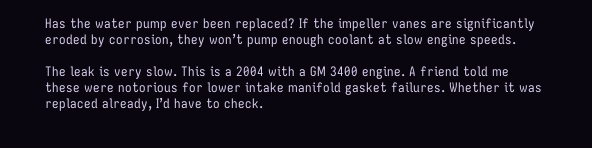Has the water pump ever been replaced? If the impeller vanes are significantly eroded by corrosion, they won’t pump enough coolant at slow engine speeds.

The leak is very slow. This is a 2004 with a GM 3400 engine. A friend told me these were notorious for lower intake manifold gasket failures. Whether it was replaced already, I’d have to check.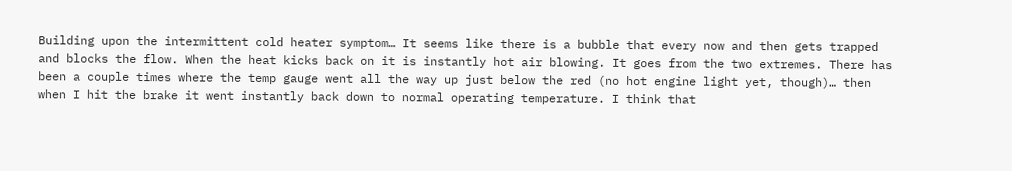Building upon the intermittent cold heater symptom… It seems like there is a bubble that every now and then gets trapped and blocks the flow. When the heat kicks back on it is instantly hot air blowing. It goes from the two extremes. There has been a couple times where the temp gauge went all the way up just below the red (no hot engine light yet, though)… then when I hit the brake it went instantly back down to normal operating temperature. I think that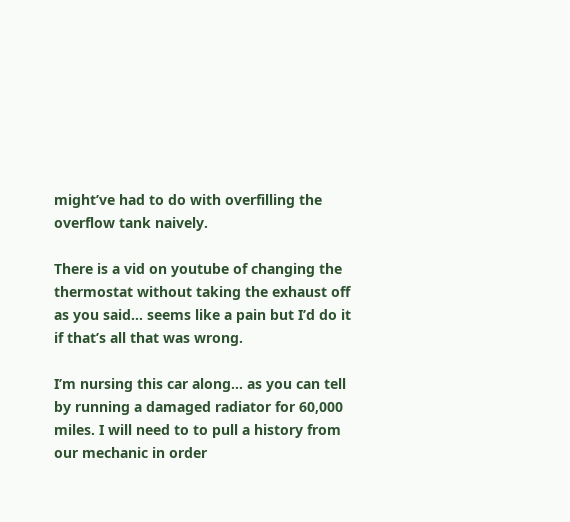might’ve had to do with overfilling the overflow tank naively.

There is a vid on youtube of changing the thermostat without taking the exhaust off as you said… seems like a pain but I’d do it if that’s all that was wrong.

I’m nursing this car along… as you can tell by running a damaged radiator for 60,000 miles. I will need to to pull a history from our mechanic in order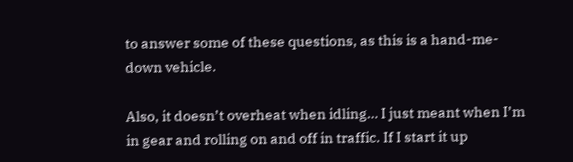to answer some of these questions, as this is a hand-me-down vehicle.

Also, it doesn’t overheat when idling… I just meant when I’m in gear and rolling on and off in traffic. If I start it up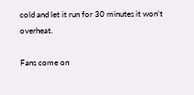cold and let it run for 30 minutes it won’t overheat.

Fans come on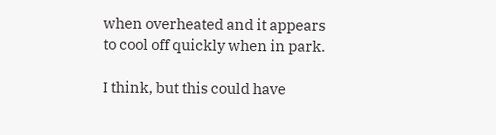when overheated and it appears to cool off quickly when in park.

I think, but this could have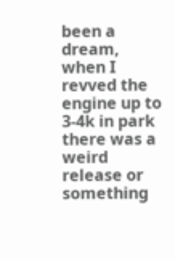been a dream, when I revved the engine up to 3-4k in park there was a weird release or something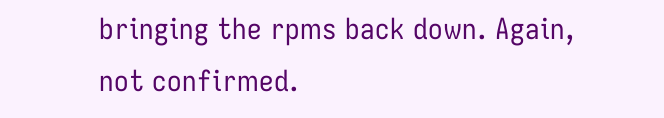bringing the rpms back down. Again, not confirmed.